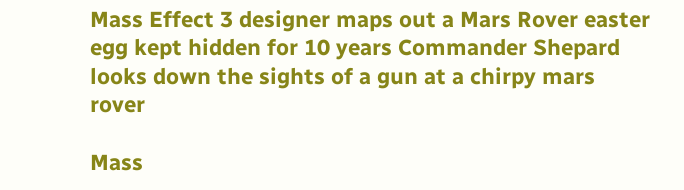Mass Effect 3 designer maps out a Mars Rover easter egg kept hidden for 10 years Commander Shepard looks down the sights of a gun at a chirpy mars rover

Mass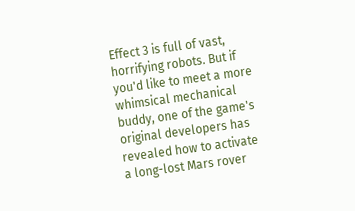Effect 3 is full of vast, horrifying robots. But if you'd like to meet a more whimsical mechanical buddy, one of the game's original developers has revealed how to activate a long-lost Mars rover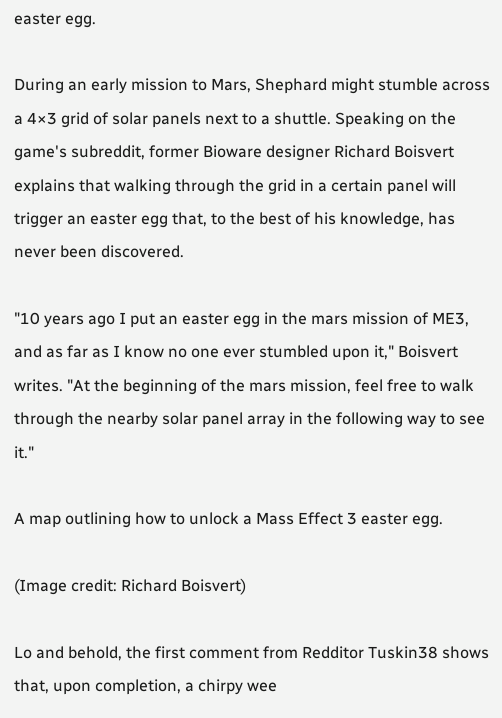easter egg.

During an early mission to Mars, Shephard might stumble across a 4×3 grid of solar panels next to a shuttle. Speaking on the game's subreddit, former Bioware designer Richard Boisvert explains that walking through the grid in a certain panel will trigger an easter egg that, to the best of his knowledge, has never been discovered.

"10 years ago I put an easter egg in the mars mission of ME3, and as far as I know no one ever stumbled upon it," Boisvert writes. "At the beginning of the mars mission, feel free to walk through the nearby solar panel array in the following way to see it."

A map outlining how to unlock a Mass Effect 3 easter egg.

(Image credit: Richard Boisvert)

Lo and behold, the first comment from Redditor Tuskin38 shows that, upon completion, a chirpy wee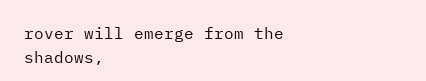rover will emerge from the shadows,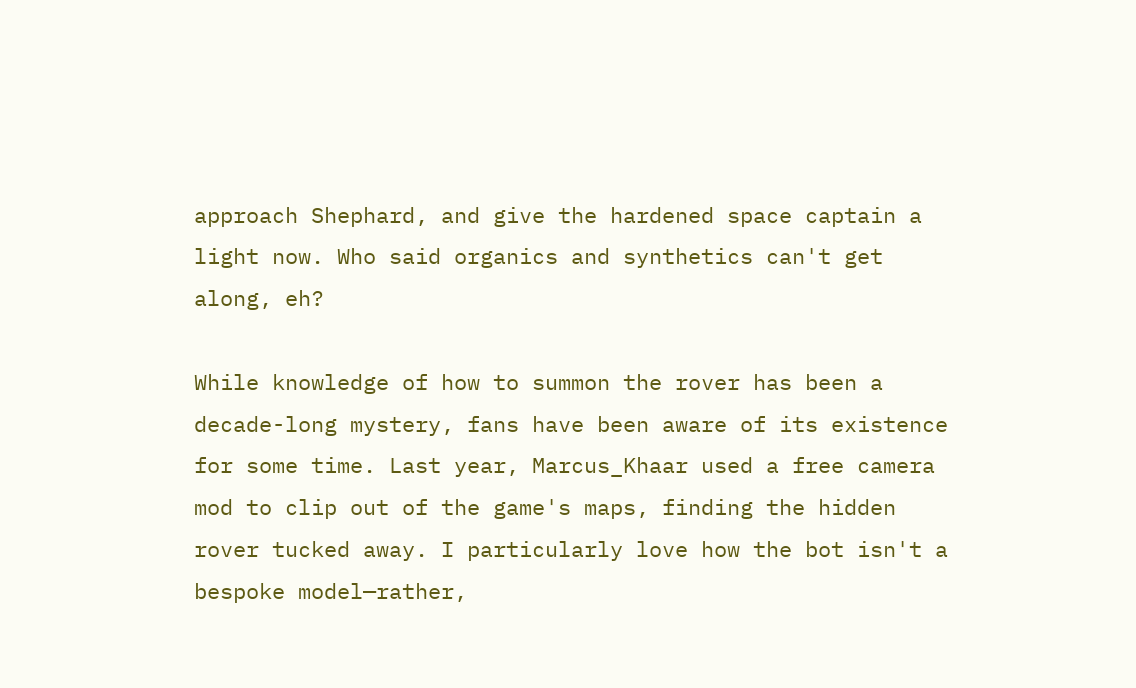approach Shephard, and give the hardened space captain a light now. Who said organics and synthetics can't get along, eh?

While knowledge of how to summon the rover has been a decade-long mystery, fans have been aware of its existence for some time. Last year, Marcus_Khaar used a free camera mod to clip out of the game's maps, finding the hidden rover tucked away. I particularly love how the bot isn't a bespoke model—rather,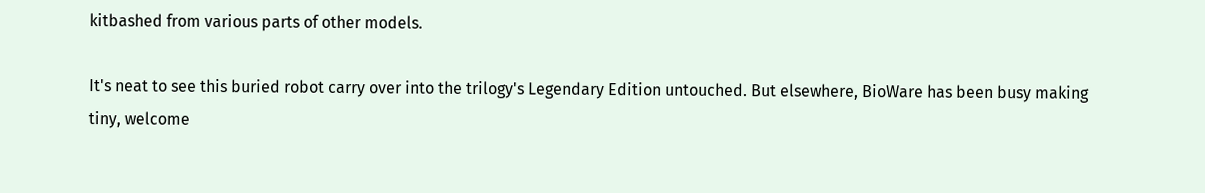kitbashed from various parts of other models.

It's neat to see this buried robot carry over into the trilogy's Legendary Edition untouched. But elsewhere, BioWare has been busy making tiny, welcome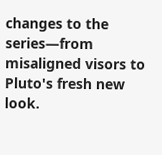changes to the series—from misaligned visors to Pluto's fresh new look.